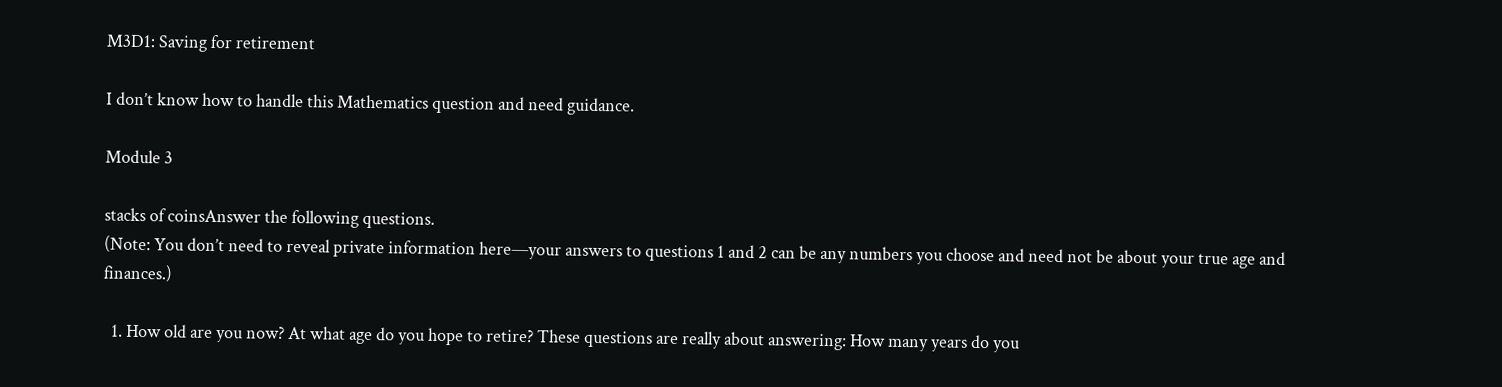M3D1: Saving for retirement

I don’t know how to handle this Mathematics question and need guidance.

Module 3

stacks of coinsAnswer the following questions.
(Note: You don’t need to reveal private information here—your answers to questions 1 and 2 can be any numbers you choose and need not be about your true age and finances.)

  1. How old are you now? At what age do you hope to retire? These questions are really about answering: How many years do you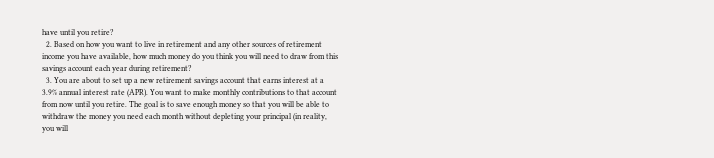have until you retire?
  2. Based on how you want to live in retirement and any other sources of retirement income you have available, how much money do you think you will need to draw from this savings account each year during retirement?
  3. You are about to set up a new retirement savings account that earns interest at a 3.9% annual interest rate (APR). You want to make monthly contributions to that account from now until you retire. The goal is to save enough money so that you will be able to withdraw the money you need each month without depleting your principal (in reality, you will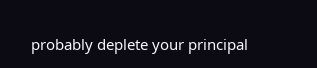probably deplete your principal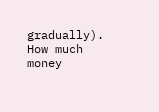gradually). How much money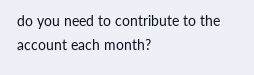do you need to contribute to the account each month?